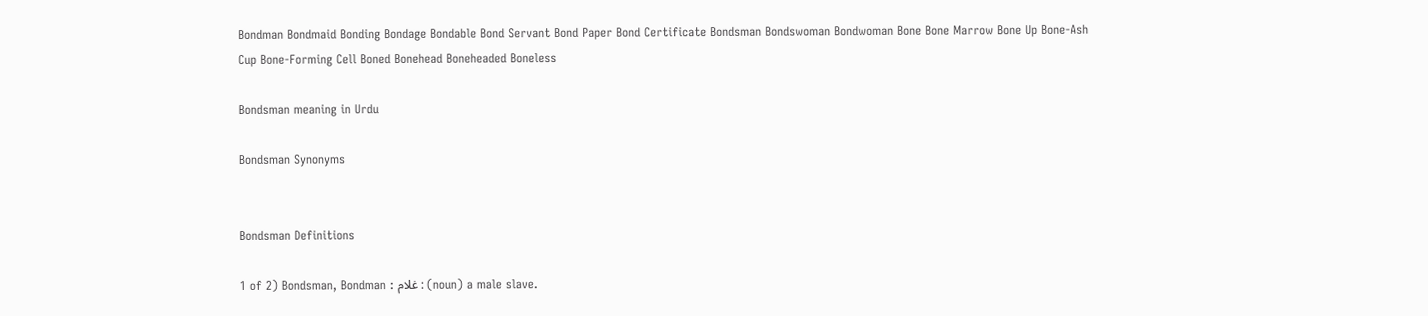Bondman Bondmaid Bonding Bondage Bondable Bond Servant Bond Paper Bond Certificate Bondsman Bondswoman Bondwoman Bone Bone Marrow Bone Up Bone-Ash Cup Bone-Forming Cell Boned Bonehead Boneheaded Boneless

Bondsman meaning in Urdu

Bondsman Synonyms


Bondsman Definitions

1 of 2) Bondsman, Bondman : غلام : (noun) a male slave.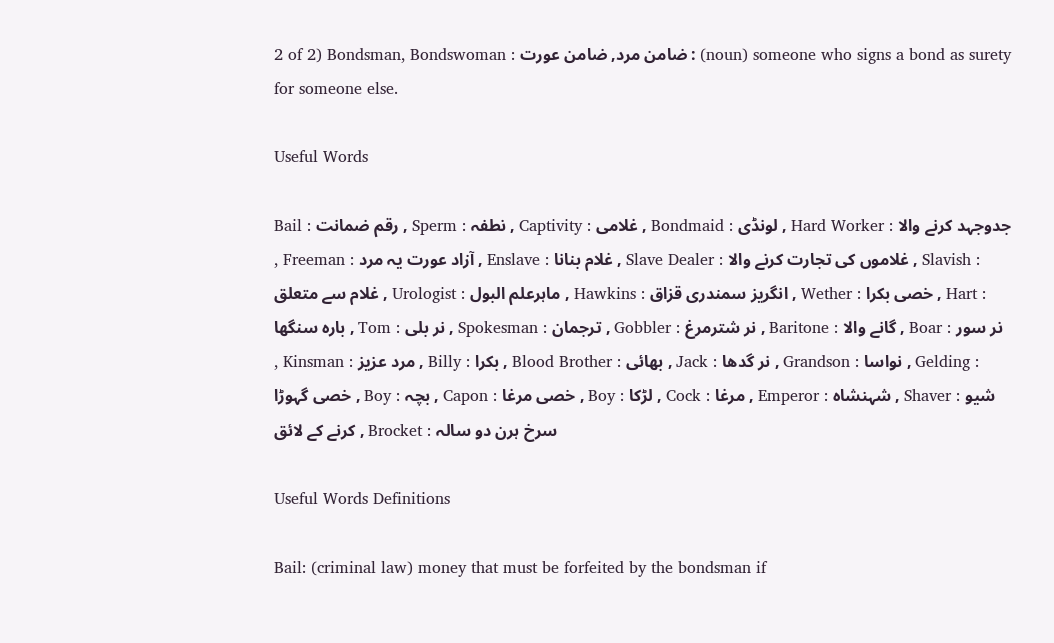2 of 2) Bondsman, Bondswoman : ضامن مرد, ضامن عورت : (noun) someone who signs a bond as surety for someone else.

Useful Words

Bail : رقم ضمانت , Sperm : نطفہ , Captivity : غلامی , Bondmaid : لونڈی , Hard Worker : جدوجہد کرنے والا , Freeman : آزاد عورت یہ مرد , Enslave : غلام بنانا , Slave Dealer : غلاموں کی تجارت کرنے والا , Slavish : غلام سے متعلق , Urologist : ماہرعلم البول , Hawkins : انگریز سمندری قزاق , Wether : خصی بکرا , Hart : بارہ سنگھا , Tom : نر بلی , Spokesman : ترجمان , Gobbler : نر شترمرغ , Baritone : گانے والا , Boar : نر سور , Kinsman : مرد عزیز , Billy : بکرا , Blood Brother : بھائی , Jack : نر گدھا , Grandson : نواسا , Gelding : خصی گہوڑا , Boy : بچہ , Capon : خصی مرغا , Boy : لڑکا , Cock : مرغا , Emperor : شہنشاہ , Shaver : شیو کرنے کے لائق , Brocket : سرخ ہرن دو سالہ

Useful Words Definitions

Bail: (criminal law) money that must be forfeited by the bondsman if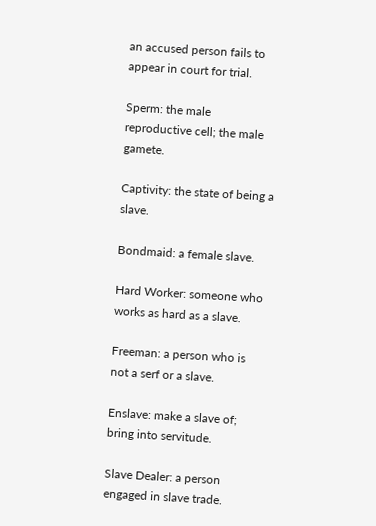an accused person fails to appear in court for trial.

Sperm: the male reproductive cell; the male gamete.

Captivity: the state of being a slave.

Bondmaid: a female slave.

Hard Worker: someone who works as hard as a slave.

Freeman: a person who is not a serf or a slave.

Enslave: make a slave of; bring into servitude.

Slave Dealer: a person engaged in slave trade.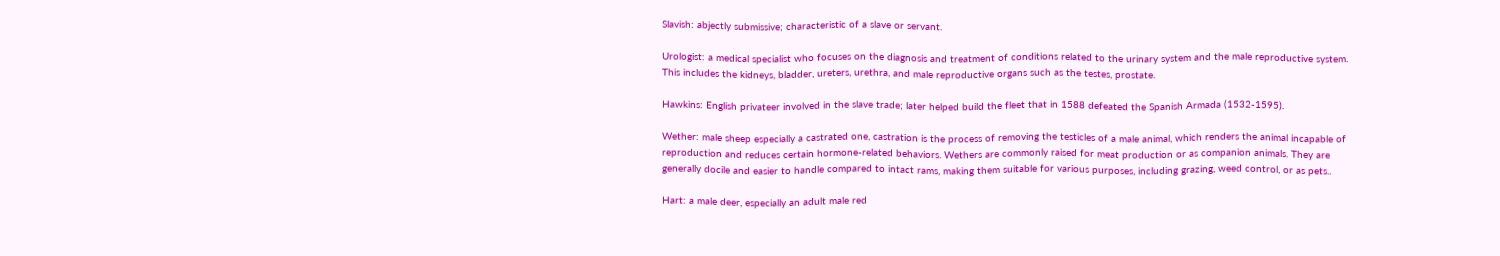Slavish: abjectly submissive; characteristic of a slave or servant.

Urologist: a medical specialist who focuses on the diagnosis and treatment of conditions related to the urinary system and the male reproductive system. This includes the kidneys, bladder, ureters, urethra, and male reproductive organs such as the testes, prostate.

Hawkins: English privateer involved in the slave trade; later helped build the fleet that in 1588 defeated the Spanish Armada (1532-1595).

Wether: male sheep especially a castrated one, castration is the process of removing the testicles of a male animal, which renders the animal incapable of reproduction and reduces certain hormone-related behaviors. Wethers are commonly raised for meat production or as companion animals. They are generally docile and easier to handle compared to intact rams, making them suitable for various purposes, including grazing, weed control, or as pets..

Hart: a male deer, especially an adult male red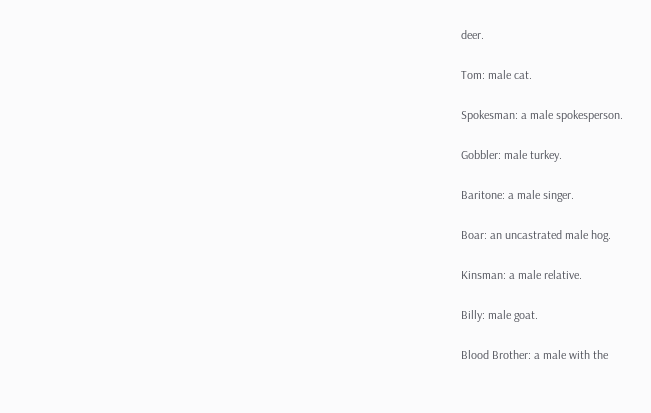deer.

Tom: male cat.

Spokesman: a male spokesperson.

Gobbler: male turkey.

Baritone: a male singer.

Boar: an uncastrated male hog.

Kinsman: a male relative.

Billy: male goat.

Blood Brother: a male with the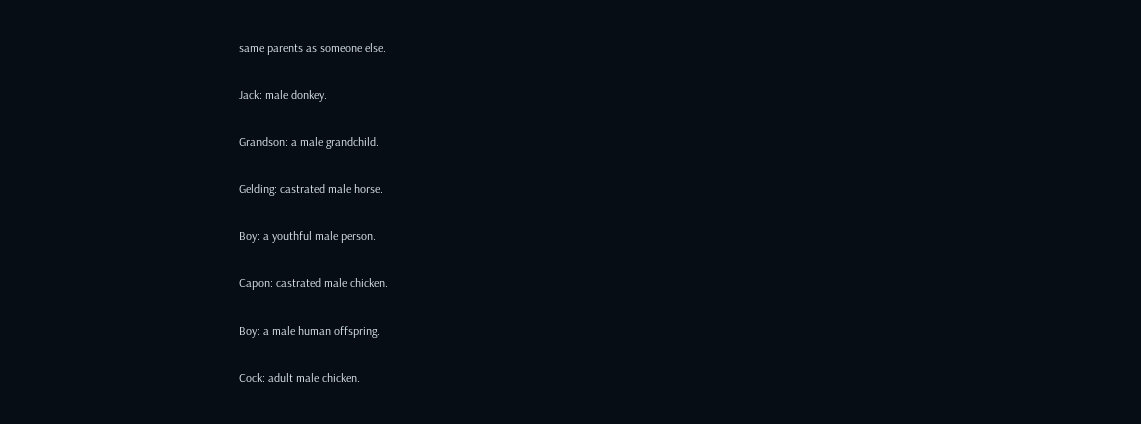same parents as someone else.

Jack: male donkey.

Grandson: a male grandchild.

Gelding: castrated male horse.

Boy: a youthful male person.

Capon: castrated male chicken.

Boy: a male human offspring.

Cock: adult male chicken.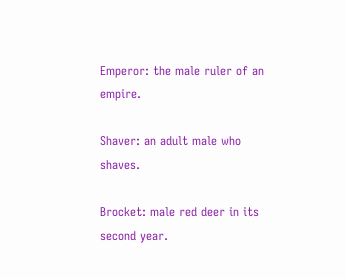Emperor: the male ruler of an empire.

Shaver: an adult male who shaves.

Brocket: male red deer in its second year.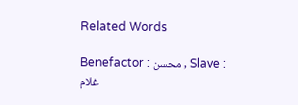Related Words

Benefactor : محسن , Slave : غلام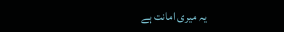یہ میری امانت ہے